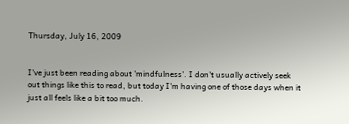Thursday, July 16, 2009


I've just been reading about 'mindfulness'. I don't usually actively seek out things like this to read, but today I'm having one of those days when it just all feels like a bit too much.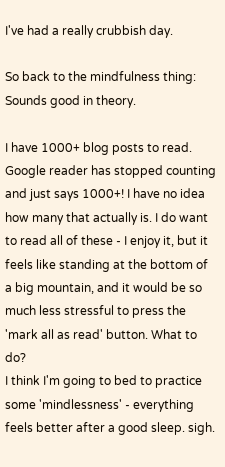I've had a really crubbish day.

So back to the mindfulness thing:
Sounds good in theory.

I have 1000+ blog posts to read. Google reader has stopped counting and just says 1000+! I have no idea how many that actually is. I do want to read all of these - I enjoy it, but it feels like standing at the bottom of a big mountain, and it would be so much less stressful to press the 'mark all as read' button. What to do?
I think I'm going to bed to practice some 'mindlessness' - everything feels better after a good sleep. sigh.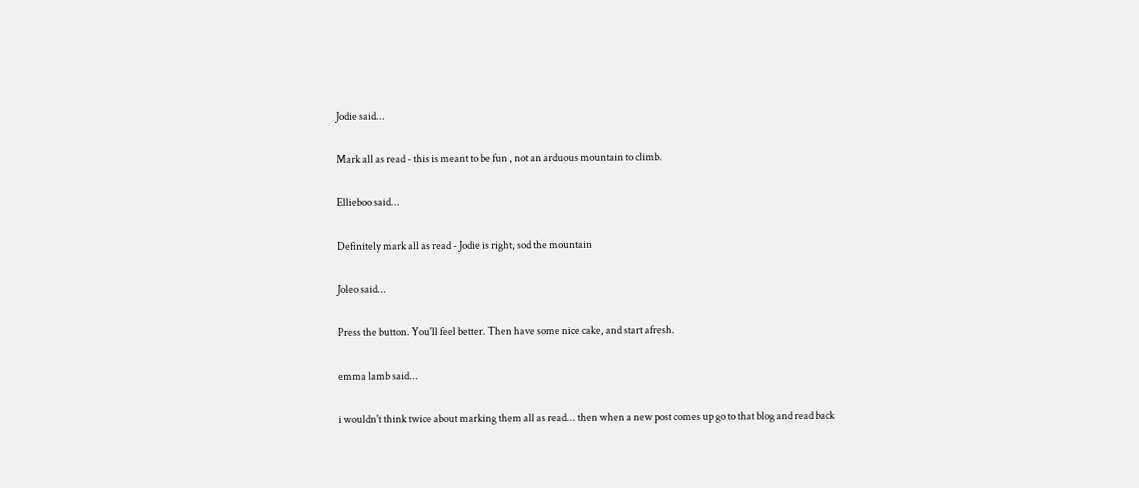Jodie said...

Mark all as read - this is meant to be fun , not an arduous mountain to climb.

Ellieboo said...

Definitely mark all as read - Jodie is right, sod the mountain

Joleo said...

Press the button. You'll feel better. Then have some nice cake, and start afresh.

emma lamb said...

i wouldn't think twice about marking them all as read... then when a new post comes up go to that blog and read back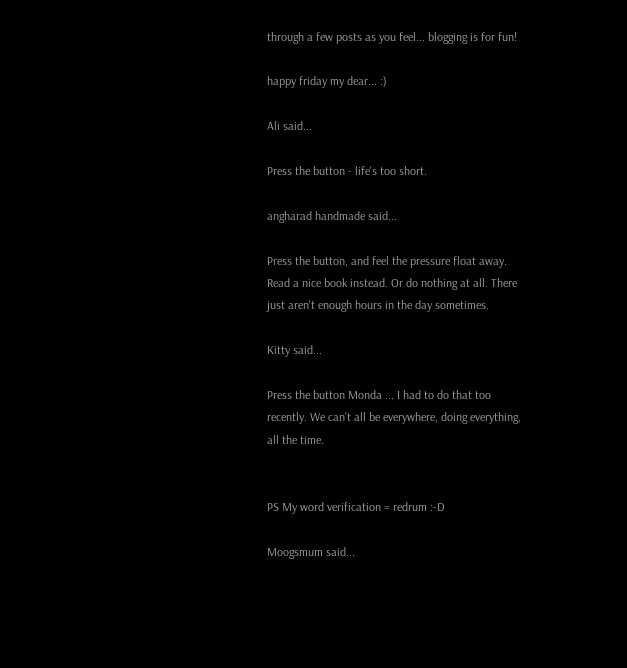through a few posts as you feel... blogging is for fun!

happy friday my dear... :)

Ali said...

Press the button - life's too short.

angharad handmade said...

Press the button, and feel the pressure float away. Read a nice book instead. Or do nothing at all. There just aren't enough hours in the day sometimes.

Kitty said...

Press the button Monda ... I had to do that too recently. We can't all be everywhere, doing everything, all the time.


PS My word verification = redrum :-D

Moogsmum said...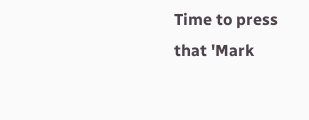Time to press that 'Mark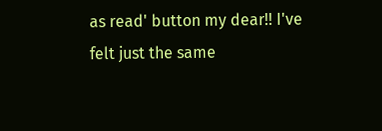as read' button my dear!! I've felt just the same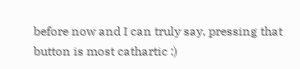before now and I can truly say, pressing that button is most cathartic :)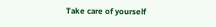Take care of yourself